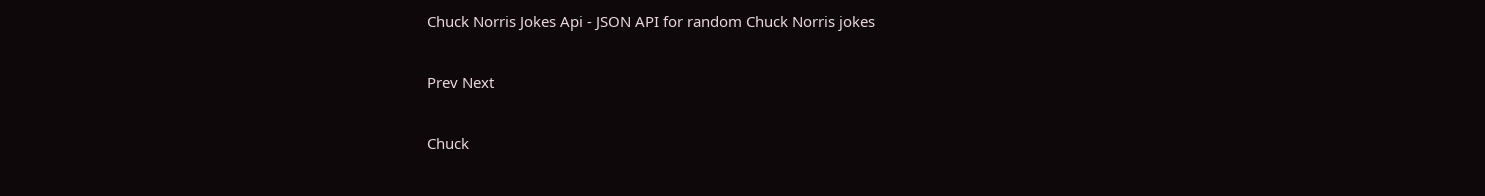Chuck Norris Jokes Api - JSON API for random Chuck Norris jokes

Prev Next

Chuck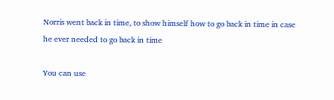Norris went back in time, to show himself how to go back in time in case he ever needed to go back in time

You can use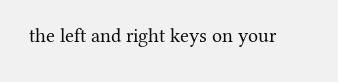the left and right keys on your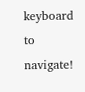keyboard to navigate!